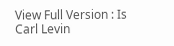View Full Version : Is Carl Levin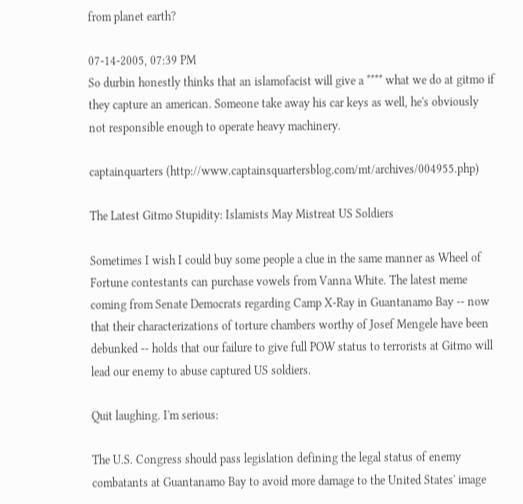from planet earth?

07-14-2005, 07:39 PM
So durbin honestly thinks that an islamofacist will give a **** what we do at gitmo if they capture an american. Someone take away his car keys as well, he's obviously not responsible enough to operate heavy machinery.

captainquarters (http://www.captainsquartersblog.com/mt/archives/004955.php)

The Latest Gitmo Stupidity: Islamists May Mistreat US Soldiers

Sometimes I wish I could buy some people a clue in the same manner as Wheel of Fortune contestants can purchase vowels from Vanna White. The latest meme coming from Senate Democrats regarding Camp X-Ray in Guantanamo Bay -- now that their characterizations of torture chambers worthy of Josef Mengele have been debunked -- holds that our failure to give full POW status to terrorists at Gitmo will lead our enemy to abuse captured US soldiers.

Quit laughing. I'm serious:

The U.S. Congress should pass legislation defining the legal status of enemy combatants at Guantanamo Bay to avoid more damage to the United States' image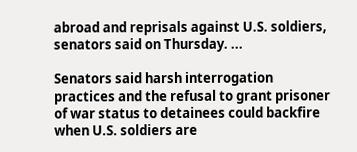abroad and reprisals against U.S. soldiers, senators said on Thursday. ...

Senators said harsh interrogation practices and the refusal to grant prisoner of war status to detainees could backfire when U.S. soldiers are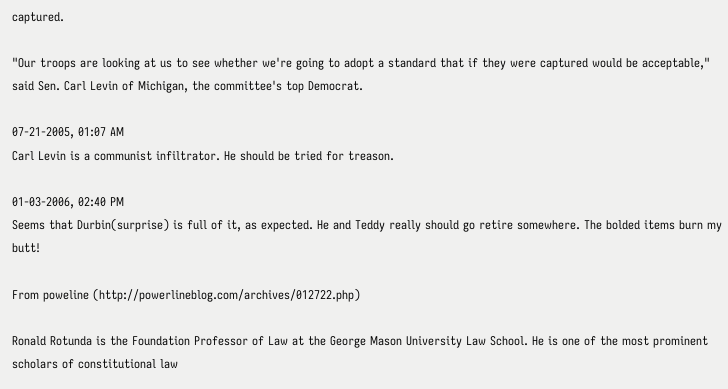captured.

"Our troops are looking at us to see whether we're going to adopt a standard that if they were captured would be acceptable," said Sen. Carl Levin of Michigan, the committee's top Democrat.

07-21-2005, 01:07 AM
Carl Levin is a communist infiltrator. He should be tried for treason.

01-03-2006, 02:40 PM
Seems that Durbin(surprise) is full of it, as expected. He and Teddy really should go retire somewhere. The bolded items burn my butt!

From poweline (http://powerlineblog.com/archives/012722.php)

Ronald Rotunda is the Foundation Professor of Law at the George Mason University Law School. He is one of the most prominent scholars of constitutional law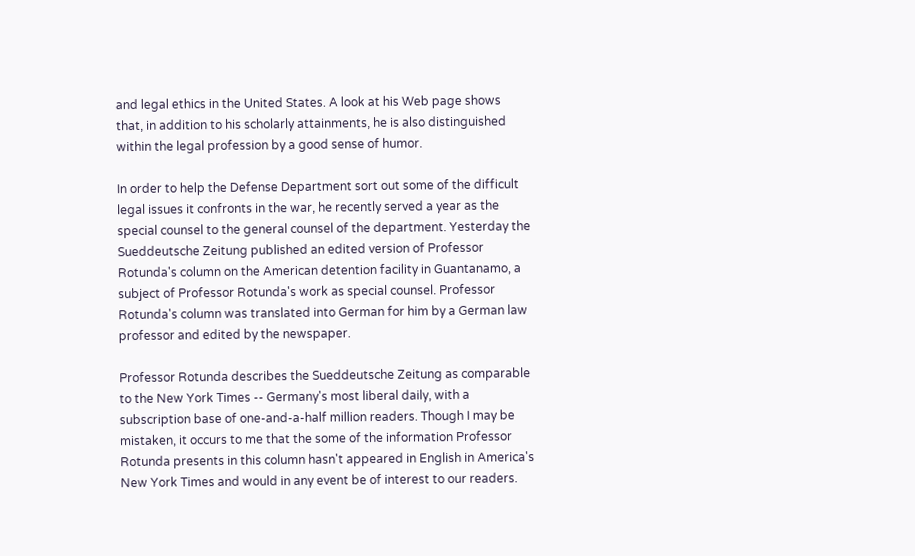and legal ethics in the United States. A look at his Web page shows that, in addition to his scholarly attainments, he is also distinguished within the legal profession by a good sense of humor.

In order to help the Defense Department sort out some of the difficult legal issues it confronts in the war, he recently served a year as the special counsel to the general counsel of the department. Yesterday the Sueddeutsche Zeitung published an edited version of Professor Rotunda's column on the American detention facility in Guantanamo, a subject of Professor Rotunda's work as special counsel. Professor Rotunda's column was translated into German for him by a German law professor and edited by the newspaper.

Professor Rotunda describes the Sueddeutsche Zeitung as comparable to the New York Times -- Germany's most liberal daily, with a subscription base of one-and-a-half million readers. Though I may be mistaken, it occurs to me that the some of the information Professor Rotunda presents in this column hasn't appeared in English in America's New York Times and would in any event be of interest to our readers.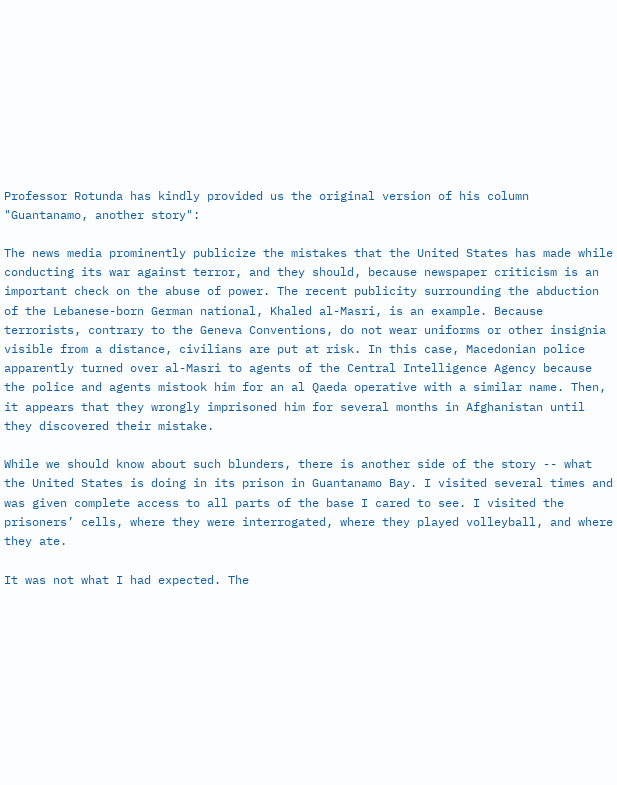Professor Rotunda has kindly provided us the original version of his column "Guantanamo, another story":

The news media prominently publicize the mistakes that the United States has made while conducting its war against terror, and they should, because newspaper criticism is an important check on the abuse of power. The recent publicity surrounding the abduction of the Lebanese-born German national, Khaled al-Masri, is an example. Because terrorists, contrary to the Geneva Conventions, do not wear uniforms or other insignia visible from a distance, civilians are put at risk. In this case, Macedonian police apparently turned over al-Masri to agents of the Central Intelligence Agency because the police and agents mistook him for an al Qaeda operative with a similar name. Then, it appears that they wrongly imprisoned him for several months in Afghanistan until they discovered their mistake.

While we should know about such blunders, there is another side of the story -- what the United States is doing in its prison in Guantanamo Bay. I visited several times and was given complete access to all parts of the base I cared to see. I visited the prisoners’ cells, where they were interrogated, where they played volleyball, and where they ate.

It was not what I had expected. The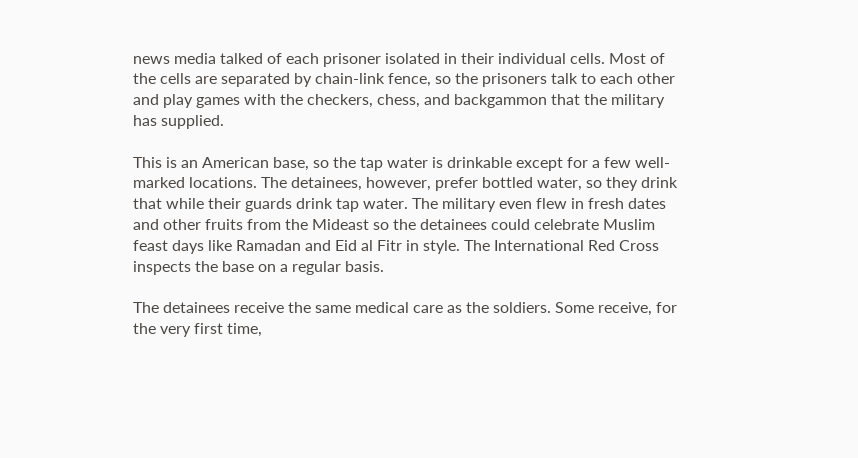news media talked of each prisoner isolated in their individual cells. Most of the cells are separated by chain-link fence, so the prisoners talk to each other and play games with the checkers, chess, and backgammon that the military has supplied.

This is an American base, so the tap water is drinkable except for a few well-marked locations. The detainees, however, prefer bottled water, so they drink that while their guards drink tap water. The military even flew in fresh dates and other fruits from the Mideast so the detainees could celebrate Muslim feast days like Ramadan and Eid al Fitr in style. The International Red Cross inspects the base on a regular basis.

The detainees receive the same medical care as the soldiers. Some receive, for the very first time,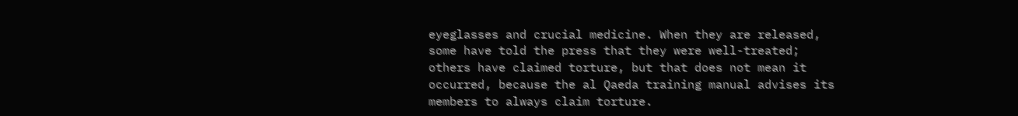eyeglasses and crucial medicine. When they are released, some have told the press that they were well-treated; others have claimed torture, but that does not mean it occurred, because the al Qaeda training manual advises its members to always claim torture.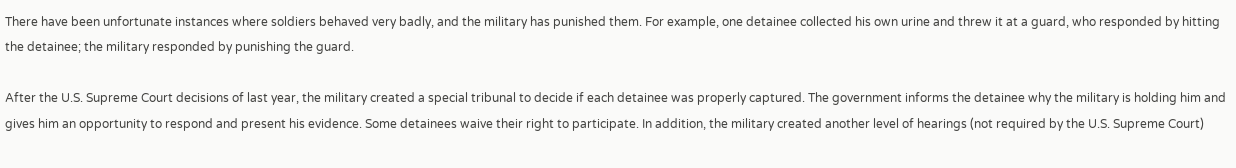There have been unfortunate instances where soldiers behaved very badly, and the military has punished them. For example, one detainee collected his own urine and threw it at a guard, who responded by hitting the detainee; the military responded by punishing the guard.

After the U.S. Supreme Court decisions of last year, the military created a special tribunal to decide if each detainee was properly captured. The government informs the detainee why the military is holding him and gives him an opportunity to respond and present his evidence. Some detainees waive their right to participate. In addition, the military created another level of hearings (not required by the U.S. Supreme Court)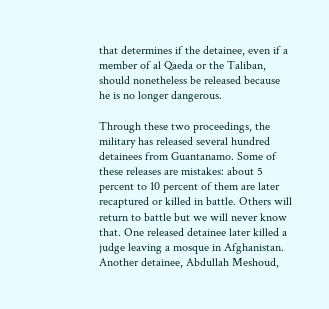that determines if the detainee, even if a member of al Qaeda or the Taliban, should nonetheless be released because he is no longer dangerous.

Through these two proceedings, the military has released several hundred detainees from Guantanamo. Some of these releases are mistakes: about 5 percent to 10 percent of them are later recaptured or killed in battle. Others will return to battle but we will never know that. One released detainee later killed a judge leaving a mosque in Afghanistan. Another detainee, Abdullah Meshoud,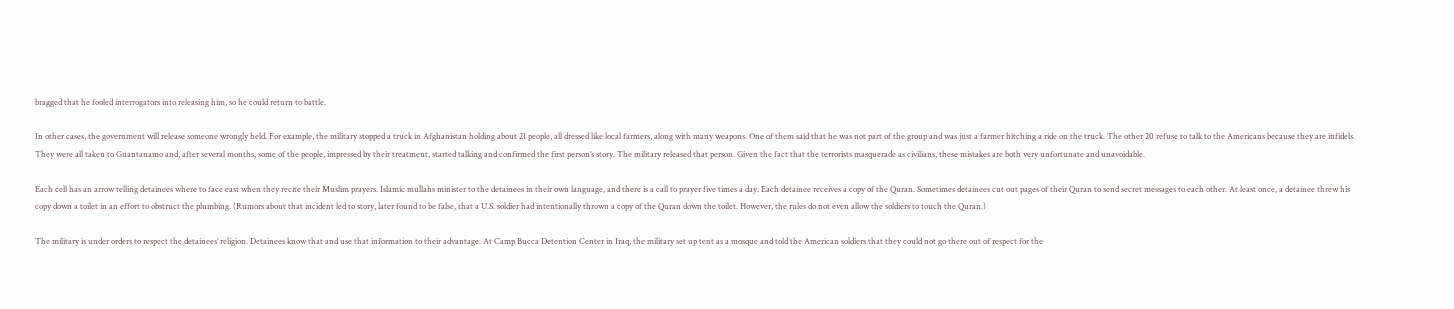bragged that he fooled interrogators into releasing him, so he could return to battle.

In other cases, the government will release someone wrongly held. For example, the military stopped a truck in Afghanistan holding about 21 people, all dressed like local farmers, along with many weapons. One of them said that he was not part of the group and was just a farmer hitching a ride on the truck. The other 20 refuse to talk to the Americans because they are infidels. They were all taken to Guantanamo and, after several months, some of the people, impressed by their treatment, started talking and confirmed the first person’s story. The military released that person. Given the fact that the terrorists masquerade as civilians, these mistakes are both very unfortunate and unavoidable.

Each cell has an arrow telling detainees where to face east when they recite their Muslim prayers. Islamic mullahs minister to the detainees in their own language, and there is a call to prayer five times a day. Each detainee receives a copy of the Quran. Sometimes detainees cut out pages of their Quran to send secret messages to each other. At least once, a detainee threw his copy down a toilet in an effort to obstruct the plumbing. (Rumors about that incident led to story, later found to be false, that a U.S. soldier had intentionally thrown a copy of the Quran down the toilet. However, the rules do not even allow the soldiers to touch the Quran.)

The military is under orders to respect the detainees’ religion. Detainees know that and use that information to their advantage. At Camp Bucca Detention Center in Iraq, the military set up tent as a mosque and told the American soldiers that they could not go there out of respect for the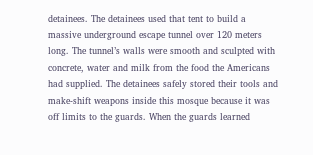detainees. The detainees used that tent to build a massive underground escape tunnel over 120 meters long. The tunnel’s walls were smooth and sculpted with concrete, water and milk from the food the Americans had supplied. The detainees safely stored their tools and make-shift weapons inside this mosque because it was off limits to the guards. When the guards learned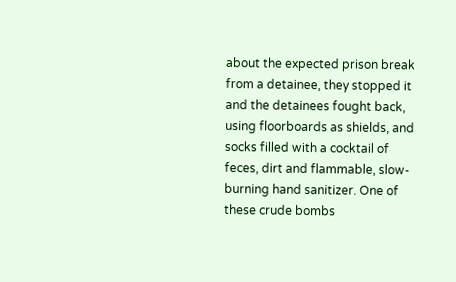about the expected prison break from a detainee, they stopped it and the detainees fought back, using floorboards as shields, and socks filled with a cocktail of feces, dirt and flammable, slow-burning hand sanitizer. One of these crude bombs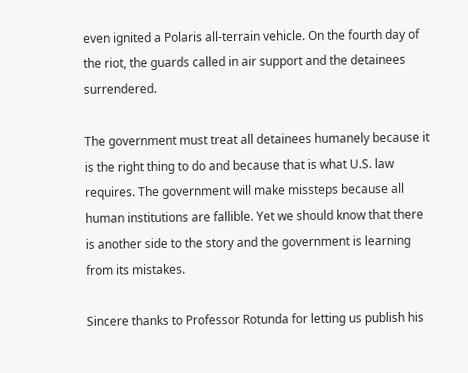even ignited a Polaris all-terrain vehicle. On the fourth day of the riot, the guards called in air support and the detainees surrendered.

The government must treat all detainees humanely because it is the right thing to do and because that is what U.S. law requires. The government will make missteps because all human institutions are fallible. Yet we should know that there is another side to the story and the government is learning from its mistakes.

Sincere thanks to Professor Rotunda for letting us publish his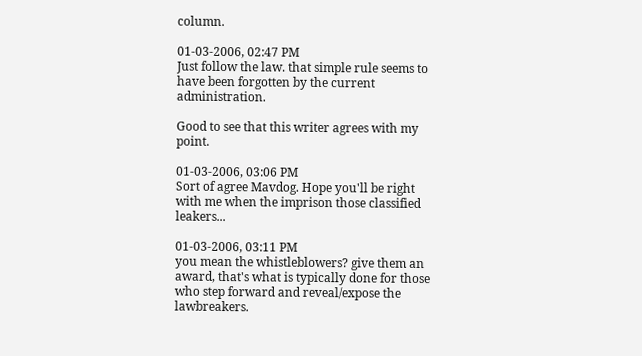column.

01-03-2006, 02:47 PM
Just follow the law. that simple rule seems to have been forgotten by the current administration.

Good to see that this writer agrees with my point.

01-03-2006, 03:06 PM
Sort of agree Mavdog. Hope you'll be right with me when the imprison those classified leakers...

01-03-2006, 03:11 PM
you mean the whistleblowers? give them an award, that's what is typically done for those who step forward and reveal/expose the lawbreakers.